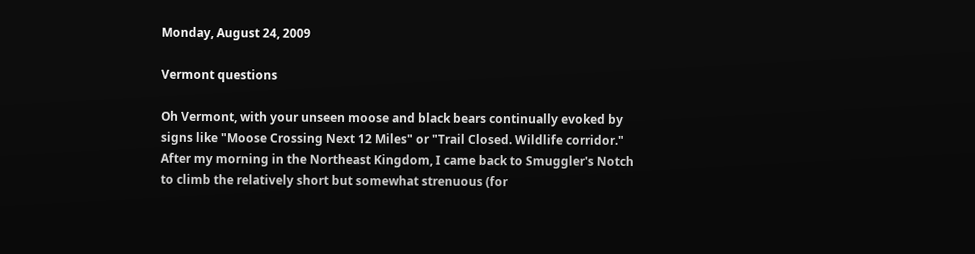Monday, August 24, 2009

Vermont questions

Oh Vermont, with your unseen moose and black bears continually evoked by signs like "Moose Crossing Next 12 Miles" or "Trail Closed. Wildlife corridor." After my morning in the Northeast Kingdom, I came back to Smuggler's Notch to climb the relatively short but somewhat strenuous (for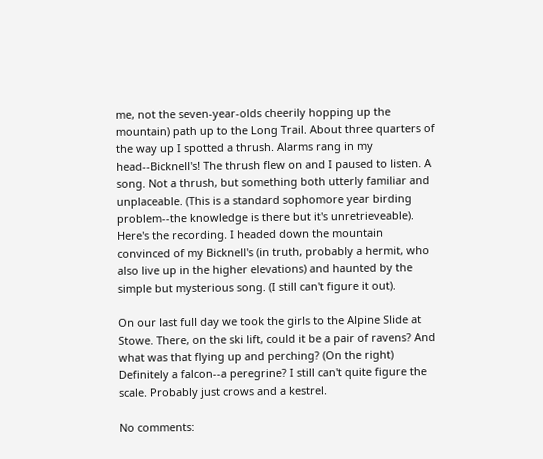me, not the seven-year-olds cheerily hopping up the mountain) path up to the Long Trail. About three quarters of the way up I spotted a thrush. Alarms rang in my head--Bicknell's! The thrush flew on and I paused to listen. A song. Not a thrush, but something both utterly familiar and unplaceable. (This is a standard sophomore year birding problem--the knowledge is there but it's unretrieveable). Here's the recording. I headed down the mountain convinced of my Bicknell's (in truth, probably a hermit, who also live up in the higher elevations) and haunted by the simple but mysterious song. (I still can't figure it out).

On our last full day we took the girls to the Alpine Slide at Stowe. There, on the ski lift, could it be a pair of ravens? And what was that flying up and perching? (On the right) Definitely a falcon--a peregrine? I still can't quite figure the scale. Probably just crows and a kestrel.

No comments: